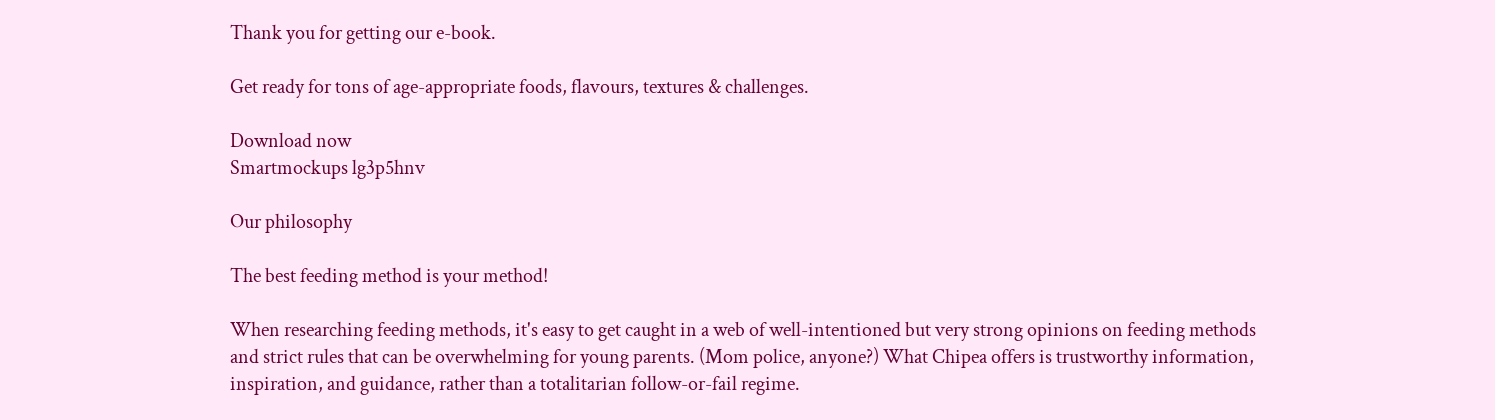Thank you for getting our e-book.

Get ready for tons of age-appropriate foods, flavours, textures & challenges.

Download now
Smartmockups lg3p5hnv

Our philosophy

The best feeding method is your method!

When researching feeding methods, it's easy to get caught in a web of well-intentioned but very strong opinions on feeding methods and strict rules that can be overwhelming for young parents. (Mom police, anyone?) What Chipea offers is trustworthy information, inspiration, and guidance, rather than a totalitarian follow-or-fail regime.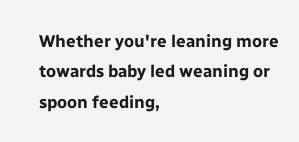Whether you're leaning more towards baby led weaning or spoon feeding,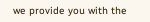we provide you with the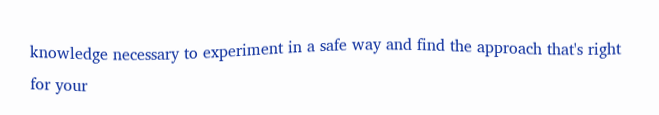knowledge necessary to experiment in a safe way and find the approach that's right for your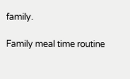family.

Family meal time routine